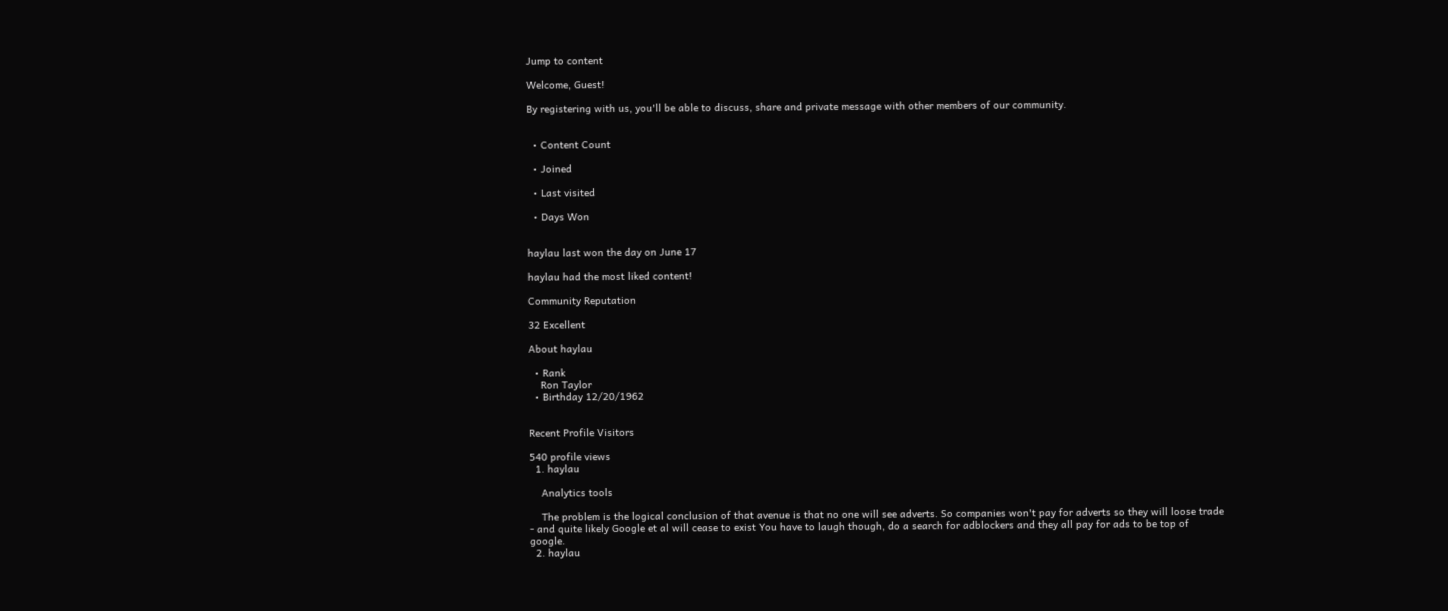Jump to content

Welcome, Guest!

By registering with us, you'll be able to discuss, share and private message with other members of our community.


  • Content Count

  • Joined

  • Last visited

  • Days Won


haylau last won the day on June 17

haylau had the most liked content!

Community Reputation

32 Excellent

About haylau

  • Rank
    Ron Taylor
  • Birthday 12/20/1962


Recent Profile Visitors

540 profile views
  1. haylau

    Analytics tools

    The problem is the logical conclusion of that avenue is that no one will see adverts. So companies won't pay for adverts so they will loose trade - and quite likely Google et al will cease to exist You have to laugh though, do a search for adblockers and they all pay for ads to be top of google.
  2. haylau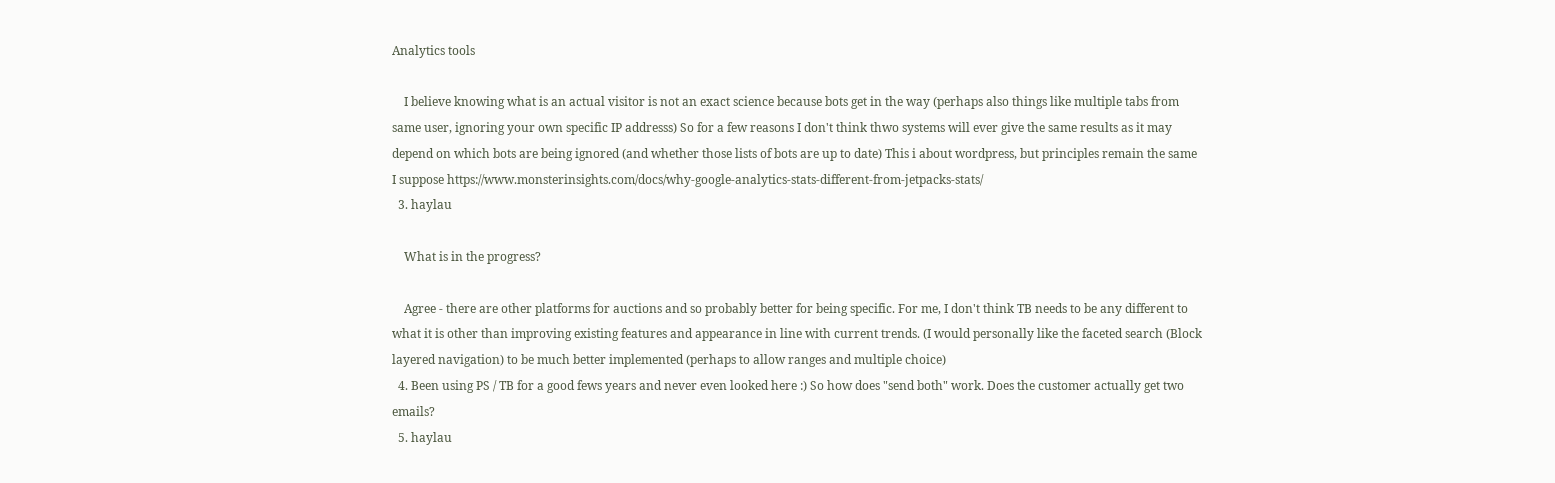Analytics tools

    I believe knowing what is an actual visitor is not an exact science because bots get in the way (perhaps also things like multiple tabs from same user, ignoring your own specific IP addresss) So for a few reasons I don't think thwo systems will ever give the same results as it may depend on which bots are being ignored (and whether those lists of bots are up to date) This i about wordpress, but principles remain the same I suppose https://www.monsterinsights.com/docs/why-google-analytics-stats-different-from-jetpacks-stats/
  3. haylau

    What is in the progress?

    Agree - there are other platforms for auctions and so probably better for being specific. For me, I don't think TB needs to be any different to what it is other than improving existing features and appearance in line with current trends. (I would personally like the faceted search (Block layered navigation) to be much better implemented (perhaps to allow ranges and multiple choice)
  4. Been using PS / TB for a good fews years and never even looked here :) So how does "send both" work. Does the customer actually get two emails?
  5. haylau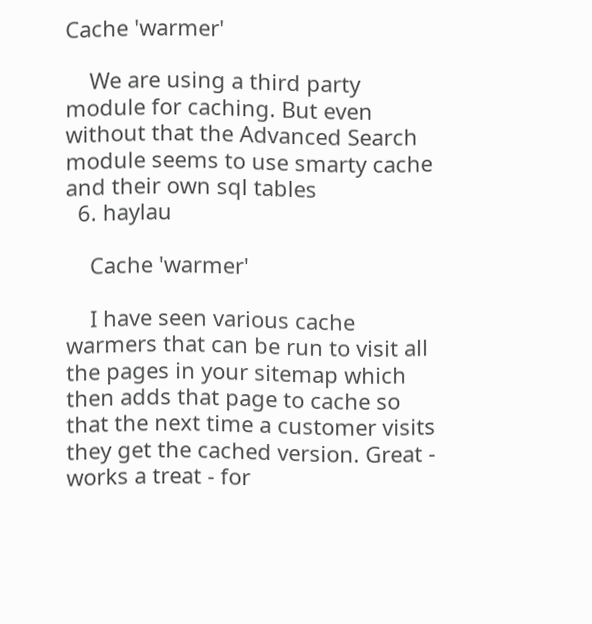Cache 'warmer'

    We are using a third party module for caching. But even without that the Advanced Search module seems to use smarty cache and their own sql tables
  6. haylau

    Cache 'warmer'

    I have seen various cache warmers that can be run to visit all the pages in your sitemap which then adds that page to cache so that the next time a customer visits they get the cached version. Great - works a treat - for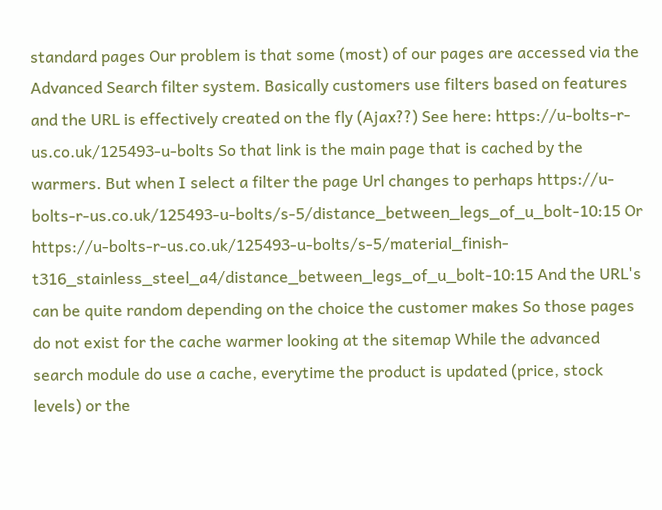standard pages Our problem is that some (most) of our pages are accessed via the Advanced Search filter system. Basically customers use filters based on features and the URL is effectively created on the fly (Ajax??) See here: https://u-bolts-r-us.co.uk/125493-u-bolts So that link is the main page that is cached by the warmers. But when I select a filter the page Url changes to perhaps https://u-bolts-r-us.co.uk/125493-u-bolts/s-5/distance_between_legs_of_u_bolt-10:15 Or https://u-bolts-r-us.co.uk/125493-u-bolts/s-5/material_finish-t316_stainless_steel_a4/distance_between_legs_of_u_bolt-10:15 And the URL's can be quite random depending on the choice the customer makes So those pages do not exist for the cache warmer looking at the sitemap While the advanced search module do use a cache, everytime the product is updated (price, stock levels) or the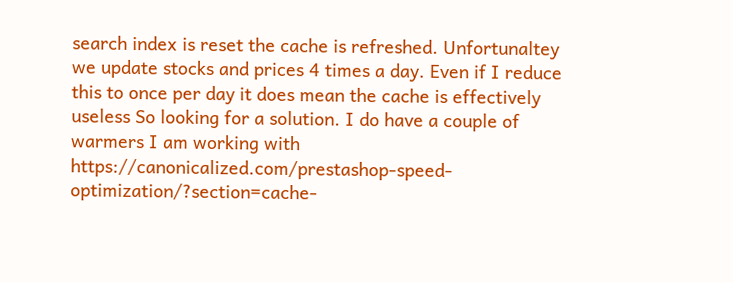search index is reset the cache is refreshed. Unfortunaltey we update stocks and prices 4 times a day. Even if I reduce this to once per day it does mean the cache is effectively useless So looking for a solution. I do have a couple of warmers I am working with https://canonicalized.com/prestashop-speed-optimization/?section=cache-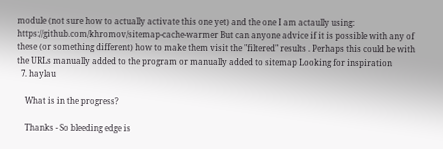module (not sure how to actually activate this one yet) and the one I am actaully using: https://github.com/khromov/sitemap-cache-warmer But can anyone advice if it is possible with any of these (or something different) how to make them visit the "filtered" results . Perhaps this could be with the URLs manually added to the program or manually added to sitemap Looking for inspiration
  7. haylau

    What is in the progress?

    Thanks - So bleeding edge is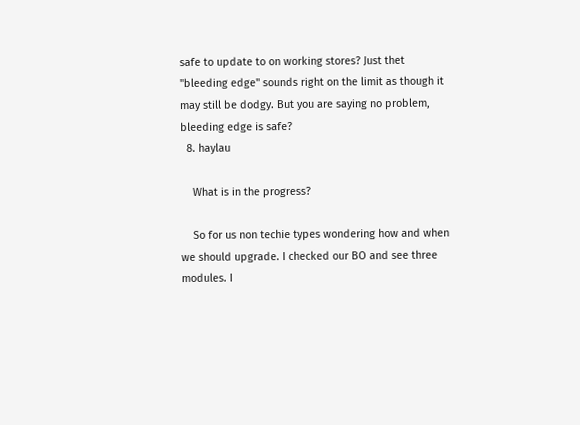safe to update to on working stores? Just thet "bleeding edge" sounds right on the limit as though it may still be dodgy. But you are saying no problem, bleeding edge is safe?
  8. haylau

    What is in the progress?

    So for us non techie types wondering how and when we should upgrade. I checked our BO and see three modules. I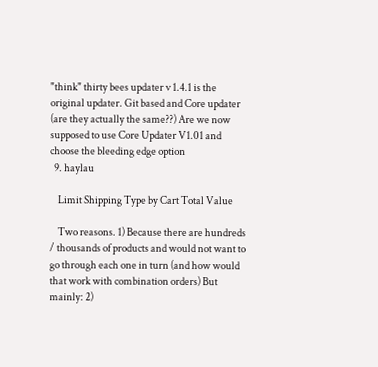"think" thirty bees updater v 1.4.1 is the original updater. Git based and Core updater (are they actually the same??) Are we now supposed to use Core Updater V1.01 and choose the bleeding edge option
  9. haylau

    Limit Shipping Type by Cart Total Value

    Two reasons. 1) Because there are hundreds / thousands of products and would not want to go through each one in turn (and how would that work with combination orders) But mainly: 2)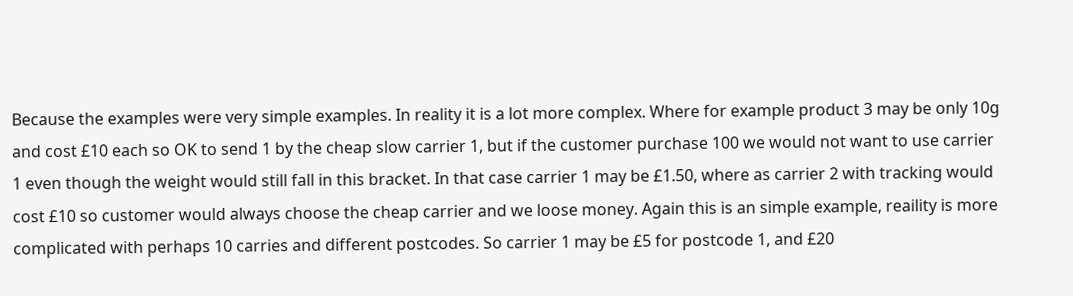Because the examples were very simple examples. In reality it is a lot more complex. Where for example product 3 may be only 10g and cost £10 each so OK to send 1 by the cheap slow carrier 1, but if the customer purchase 100 we would not want to use carrier 1 even though the weight would still fall in this bracket. In that case carrier 1 may be £1.50, where as carrier 2 with tracking would cost £10 so customer would always choose the cheap carrier and we loose money. Again this is an simple example, reaility is more complicated with perhaps 10 carries and different postcodes. So carrier 1 may be £5 for postcode 1, and £20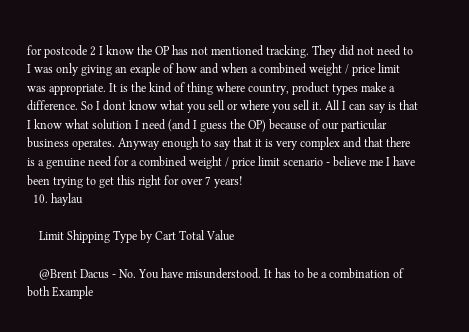for postcode 2 I know the OP has not mentioned tracking. They did not need to I was only giving an exaple of how and when a combined weight / price limit was appropriate. It is the kind of thing where country, product types make a difference. So I dont know what you sell or where you sell it. All I can say is that I know what solution I need (and I guess the OP) because of our particular business operates. Anyway enough to say that it is very complex and that there is a genuine need for a combined weight / price limit scenario - believe me I have been trying to get this right for over 7 years!
  10. haylau

    Limit Shipping Type by Cart Total Value

    @Brent Dacus - No. You have misunderstood. It has to be a combination of both Example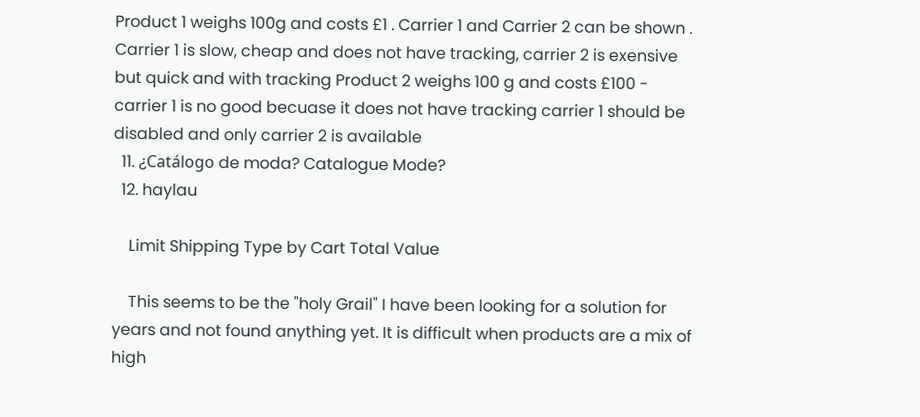Product 1 weighs 100g and costs £1 . Carrier 1 and Carrier 2 can be shown . Carrier 1 is slow, cheap and does not have tracking, carrier 2 is exensive but quick and with tracking Product 2 weighs 100 g and costs £100 - carrier 1 is no good becuase it does not have tracking carrier 1 should be disabled and only carrier 2 is available
  11. ¿Catálogo de moda? Catalogue Mode?
  12. haylau

    Limit Shipping Type by Cart Total Value

    This seems to be the "holy Grail" I have been looking for a solution for years and not found anything yet. It is difficult when products are a mix of high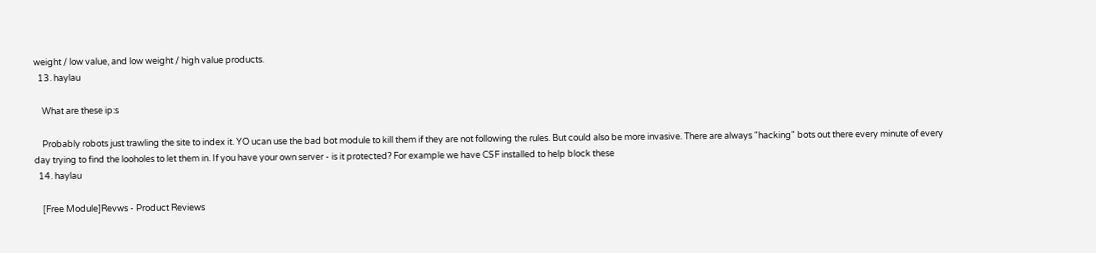weight / low value, and low weight / high value products.
  13. haylau

    What are these ip:s

    Probably robots just trawling the site to index it. YO ucan use the bad bot module to kill them if they are not following the rules. But could also be more invasive. There are always "hacking" bots out there every minute of every day trying to find the looholes to let them in. If you have your own server - is it protected? For example we have CSF installed to help block these
  14. haylau

    [Free Module]Revws - Product Reviews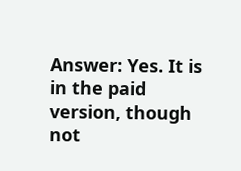Answer: Yes. It is in the paid version, though not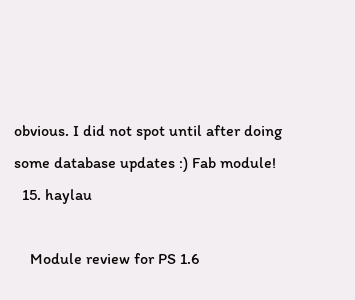obvious. I did not spot until after doing some database updates :) Fab module!
  15. haylau

    Module review for PS 1.6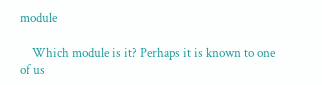module

    Which module is it? Perhaps it is known to one of us